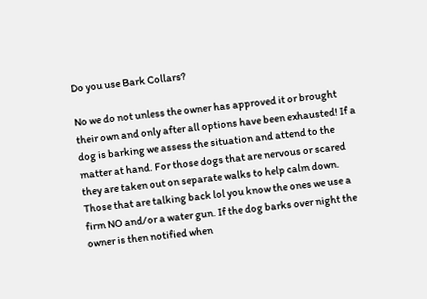Do you use Bark Collars?

No we do not unless the owner has approved it or brought their own and only after all options have been exhausted! If a dog is barking we assess the situation and attend to the matter at hand. For those dogs that are nervous or scared they are taken out on separate walks to help calm down. Those that are talking back lol you know the ones we use a firm NO and/or a water gun. If the dog barks over night the owner is then notified when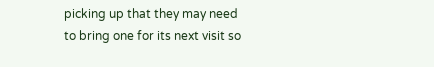picking up that they may need to bring one for its next visit so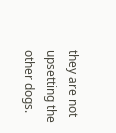they are not upsetting the other dogs.